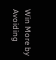Win More by Avoiding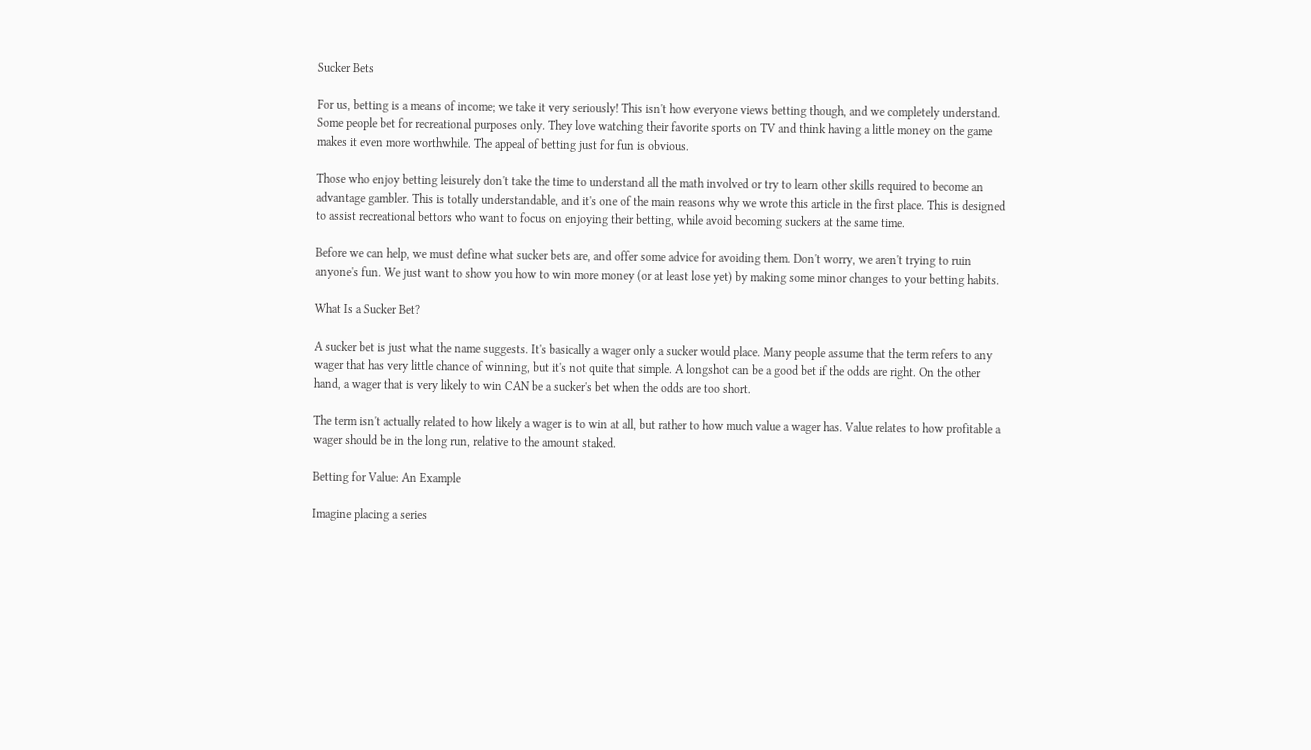Sucker Bets

For us, betting is a means of income; we take it very seriously! This isn't how everyone views betting though, and we completely understand. Some people bet for recreational purposes only. They love watching their favorite sports on TV and think having a little money on the game makes it even more worthwhile. The appeal of betting just for fun is obvious.

Those who enjoy betting leisurely don't take the time to understand all the math involved or try to learn other skills required to become an advantage gambler. This is totally understandable, and it's one of the main reasons why we wrote this article in the first place. This is designed to assist recreational bettors who want to focus on enjoying their betting, while avoid becoming suckers at the same time.

Before we can help, we must define what sucker bets are, and offer some advice for avoiding them. Don't worry, we aren't trying to ruin anyone's fun. We just want to show you how to win more money (or at least lose yet) by making some minor changes to your betting habits.

What Is a Sucker Bet?

A sucker bet is just what the name suggests. It's basically a wager only a sucker would place. Many people assume that the term refers to any wager that has very little chance of winning, but it's not quite that simple. A longshot can be a good bet if the odds are right. On the other hand, a wager that is very likely to win CAN be a sucker's bet when the odds are too short.

The term isn't actually related to how likely a wager is to win at all, but rather to how much value a wager has. Value relates to how profitable a wager should be in the long run, relative to the amount staked.

Betting for Value: An Example

Imagine placing a series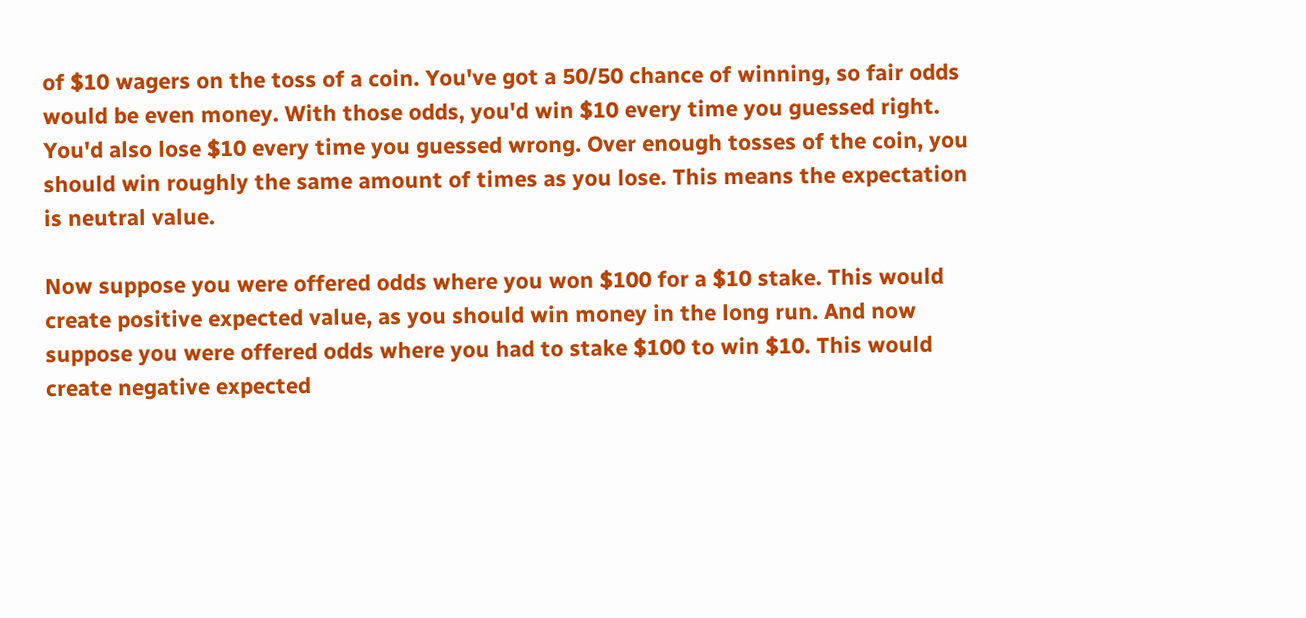of $10 wagers on the toss of a coin. You've got a 50/50 chance of winning, so fair odds would be even money. With those odds, you'd win $10 every time you guessed right. You'd also lose $10 every time you guessed wrong. Over enough tosses of the coin, you should win roughly the same amount of times as you lose. This means the expectation is neutral value.

Now suppose you were offered odds where you won $100 for a $10 stake. This would create positive expected value, as you should win money in the long run. And now suppose you were offered odds where you had to stake $100 to win $10. This would create negative expected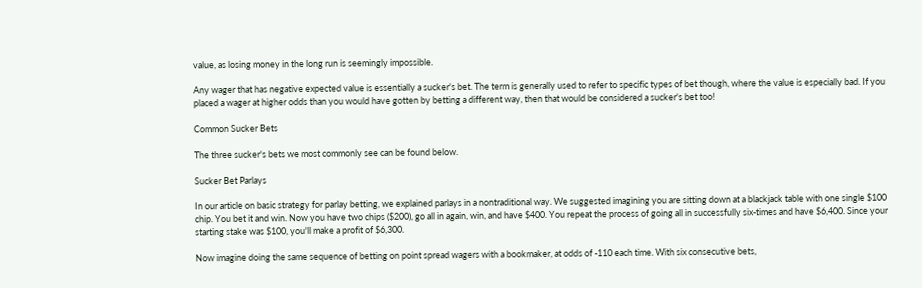value, as losing money in the long run is seemingly impossible.

Any wager that has negative expected value is essentially a sucker's bet. The term is generally used to refer to specific types of bet though, where the value is especially bad. If you placed a wager at higher odds than you would have gotten by betting a different way, then that would be considered a sucker's bet too!

Common Sucker Bets

The three sucker's bets we most commonly see can be found below.

Sucker Bet Parlays

In our article on basic strategy for parlay betting, we explained parlays in a nontraditional way. We suggested imagining you are sitting down at a blackjack table with one single $100 chip. You bet it and win. Now you have two chips ($200), go all in again, win, and have $400. You repeat the process of going all in successfully six-times and have $6,400. Since your starting stake was $100, you'll make a profit of $6,300.

Now imagine doing the same sequence of betting on point spread wagers with a bookmaker, at odds of -110 each time. With six consecutive bets,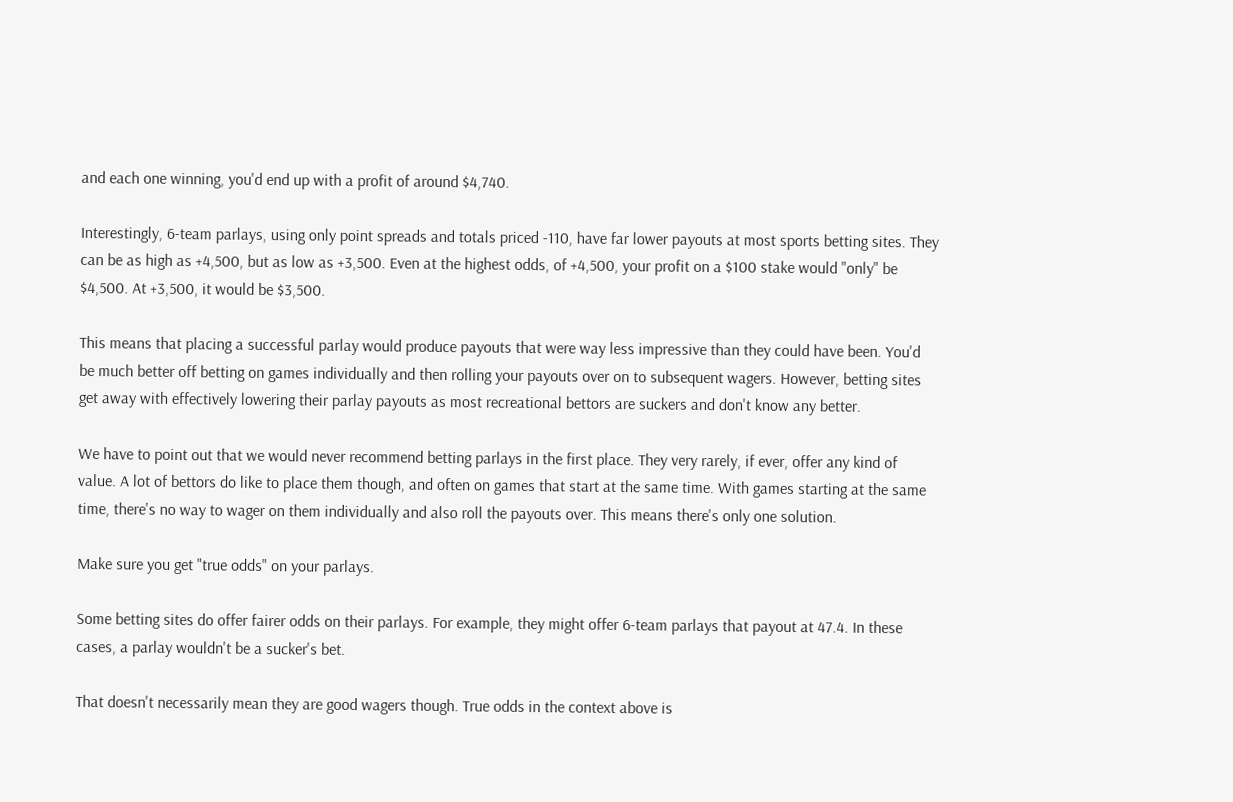and each one winning, you'd end up with a profit of around $4,740.

Interestingly, 6-team parlays, using only point spreads and totals priced -110, have far lower payouts at most sports betting sites. They can be as high as +4,500, but as low as +3,500. Even at the highest odds, of +4,500, your profit on a $100 stake would "only" be $4,500. At +3,500, it would be $3,500.

This means that placing a successful parlay would produce payouts that were way less impressive than they could have been. You'd be much better off betting on games individually and then rolling your payouts over on to subsequent wagers. However, betting sites get away with effectively lowering their parlay payouts as most recreational bettors are suckers and don't know any better.

We have to point out that we would never recommend betting parlays in the first place. They very rarely, if ever, offer any kind of value. A lot of bettors do like to place them though, and often on games that start at the same time. With games starting at the same time, there's no way to wager on them individually and also roll the payouts over. This means there's only one solution.

Make sure you get "true odds" on your parlays.

Some betting sites do offer fairer odds on their parlays. For example, they might offer 6-team parlays that payout at 47.4. In these cases, a parlay wouldn't be a sucker's bet.

That doesn't necessarily mean they are good wagers though. True odds in the context above is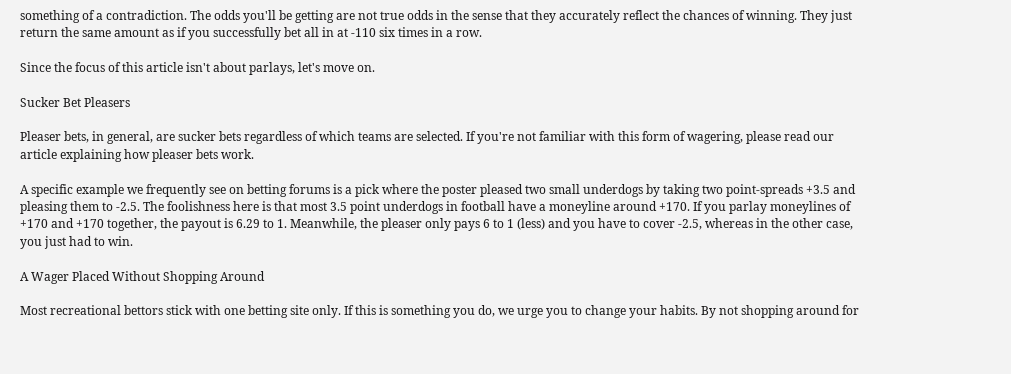something of a contradiction. The odds you'll be getting are not true odds in the sense that they accurately reflect the chances of winning. They just return the same amount as if you successfully bet all in at -110 six times in a row.

Since the focus of this article isn't about parlays, let's move on.

Sucker Bet Pleasers

Pleaser bets, in general, are sucker bets regardless of which teams are selected. If you're not familiar with this form of wagering, please read our article explaining how pleaser bets work.

A specific example we frequently see on betting forums is a pick where the poster pleased two small underdogs by taking two point-spreads +3.5 and pleasing them to -2.5. The foolishness here is that most 3.5 point underdogs in football have a moneyline around +170. If you parlay moneylines of +170 and +170 together, the payout is 6.29 to 1. Meanwhile, the pleaser only pays 6 to 1 (less) and you have to cover -2.5, whereas in the other case, you just had to win.

A Wager Placed Without Shopping Around

Most recreational bettors stick with one betting site only. If this is something you do, we urge you to change your habits. By not shopping around for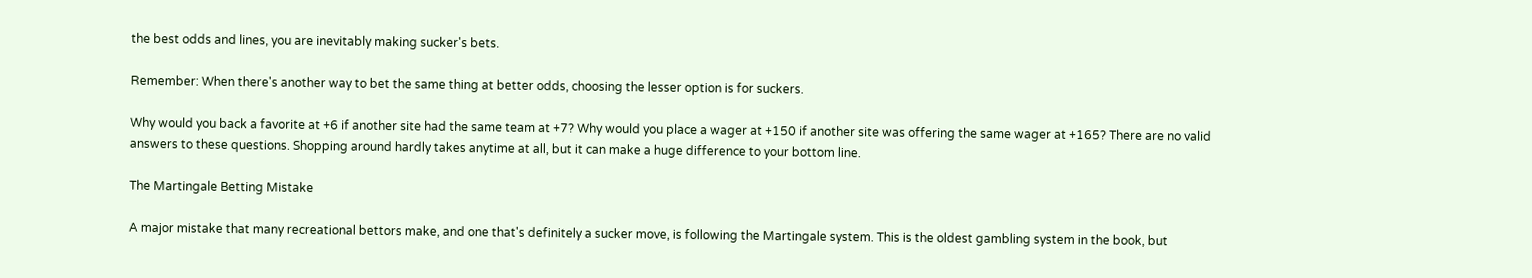the best odds and lines, you are inevitably making sucker's bets.

Remember: When there's another way to bet the same thing at better odds, choosing the lesser option is for suckers.

Why would you back a favorite at +6 if another site had the same team at +7? Why would you place a wager at +150 if another site was offering the same wager at +165? There are no valid answers to these questions. Shopping around hardly takes anytime at all, but it can make a huge difference to your bottom line.

The Martingale Betting Mistake

A major mistake that many recreational bettors make, and one that's definitely a sucker move, is following the Martingale system. This is the oldest gambling system in the book, but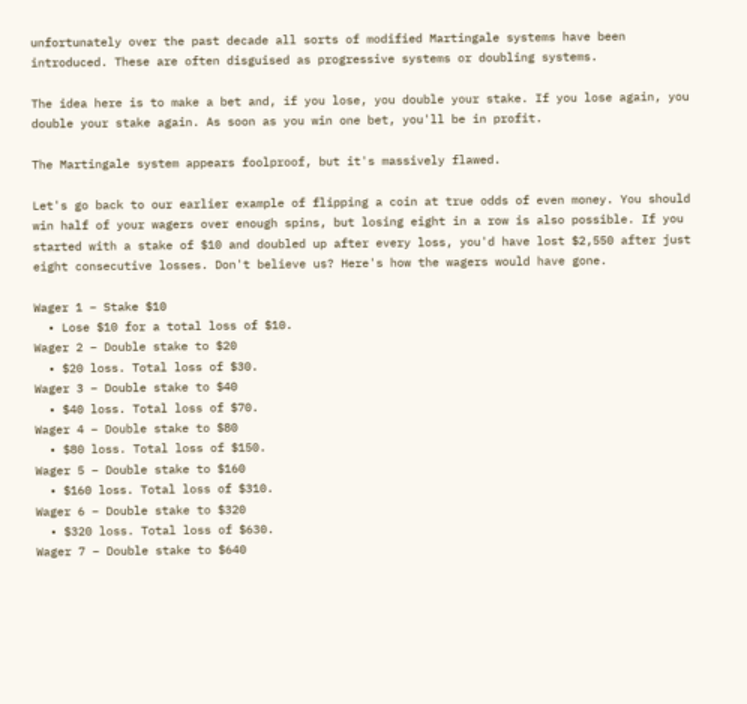unfortunately over the past decade all sorts of modified Martingale systems have been introduced. These are often disguised as progressive systems or doubling systems.

The idea here is to make a bet and, if you lose, you double your stake. If you lose again, you double your stake again. As soon as you win one bet, you'll be in profit.

The Martingale system appears foolproof, but it's massively flawed.

Let's go back to our earlier example of flipping a coin at true odds of even money. You should win half of your wagers over enough spins, but losing eight in a row is also possible. If you started with a stake of $10 and doubled up after every loss, you'd have lost $2,550 after just eight consecutive losses. Don't believe us? Here's how the wagers would have gone.

Wager 1 – Stake $10
  • Lose $10 for a total loss of $10.
Wager 2 – Double stake to $20
  • $20 loss. Total loss of $30.
Wager 3 – Double stake to $40
  • $40 loss. Total loss of $70.
Wager 4 – Double stake to $80
  • $80 loss. Total loss of $150.
Wager 5 – Double stake to $160
  • $160 loss. Total loss of $310.
Wager 6 – Double stake to $320
  • $320 loss. Total loss of $630.
Wager 7 – Double stake to $640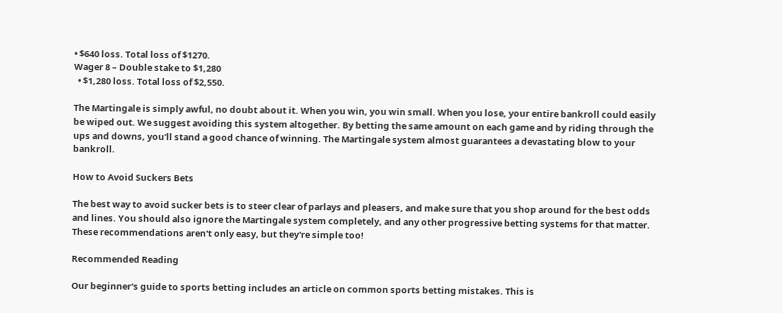• $640 loss. Total loss of $1270.
Wager 8 – Double stake to $1,280
  • $1,280 loss. Total loss of $2,550.

The Martingale is simply awful, no doubt about it. When you win, you win small. When you lose, your entire bankroll could easily be wiped out. We suggest avoiding this system altogether. By betting the same amount on each game and by riding through the ups and downs, you'll stand a good chance of winning. The Martingale system almost guarantees a devastating blow to your bankroll.

How to Avoid Suckers Bets

The best way to avoid sucker bets is to steer clear of parlays and pleasers, and make sure that you shop around for the best odds and lines. You should also ignore the Martingale system completely, and any other progressive betting systems for that matter. These recommendations aren't only easy, but they're simple too!

Recommended Reading

Our beginner's guide to sports betting includes an article on common sports betting mistakes. This is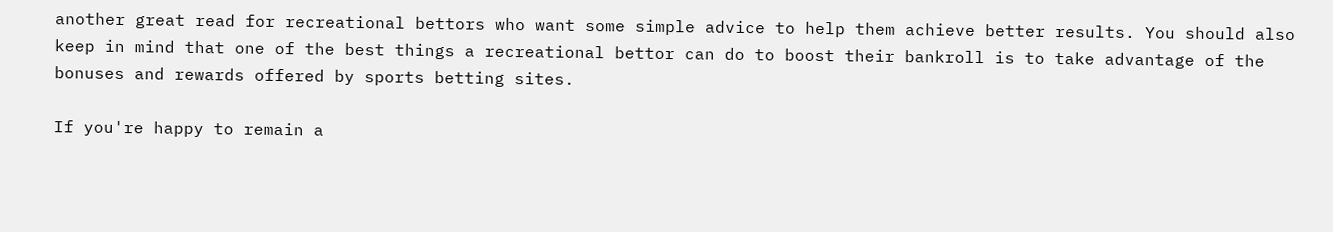another great read for recreational bettors who want some simple advice to help them achieve better results. You should also keep in mind that one of the best things a recreational bettor can do to boost their bankroll is to take advantage of the bonuses and rewards offered by sports betting sites.

If you're happy to remain a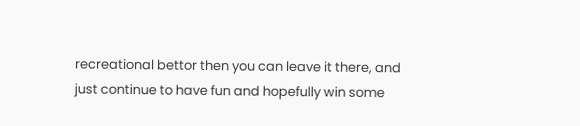recreational bettor then you can leave it there, and just continue to have fun and hopefully win some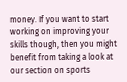money. If you want to start working on improving your skills though, then you might benefit from taking a look at our section on sports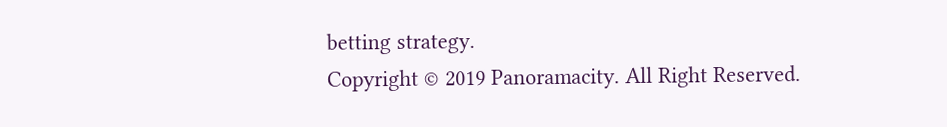betting strategy.
Copyright © 2019 Panoramacity. All Right Reserved.